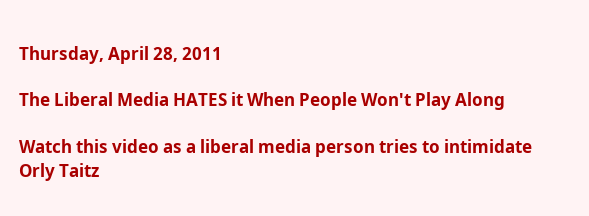Thursday, April 28, 2011

The Liberal Media HATES it When People Won't Play Along

Watch this video as a liberal media person tries to intimidate Orly Taitz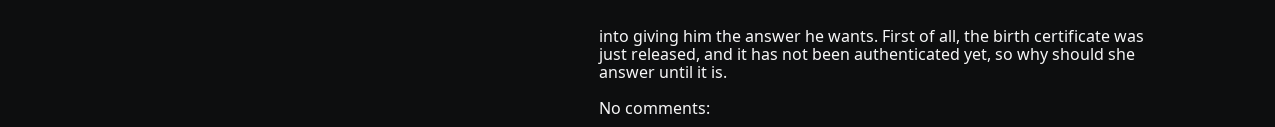into giving him the answer he wants. First of all, the birth certificate was just released, and it has not been authenticated yet, so why should she answer until it is.

No comments: